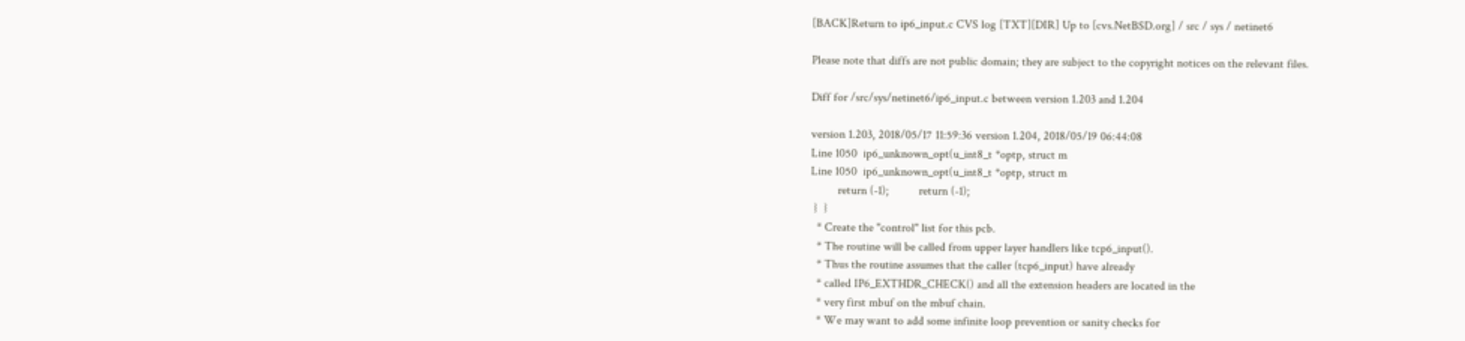[BACK]Return to ip6_input.c CVS log [TXT][DIR] Up to [cvs.NetBSD.org] / src / sys / netinet6

Please note that diffs are not public domain; they are subject to the copyright notices on the relevant files.

Diff for /src/sys/netinet6/ip6_input.c between version 1.203 and 1.204

version 1.203, 2018/05/17 11:59:36 version 1.204, 2018/05/19 06:44:08
Line 1050  ip6_unknown_opt(u_int8_t *optp, struct m
Line 1050  ip6_unknown_opt(u_int8_t *optp, struct m
         return (-1);          return (-1);
 }  }
  * Create the "control" list for this pcb.
  * The routine will be called from upper layer handlers like tcp6_input().
  * Thus the routine assumes that the caller (tcp6_input) have already
  * called IP6_EXTHDR_CHECK() and all the extension headers are located in the
  * very first mbuf on the mbuf chain.
  * We may want to add some infinite loop prevention or sanity checks for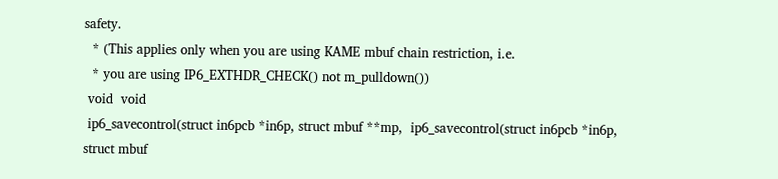safety.
  * (This applies only when you are using KAME mbuf chain restriction, i.e.
  * you are using IP6_EXTHDR_CHECK() not m_pulldown())
 void  void
 ip6_savecontrol(struct in6pcb *in6p, struct mbuf **mp,  ip6_savecontrol(struct in6pcb *in6p, struct mbuf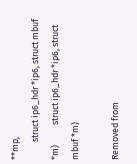**mp,
         struct ip6_hdr *ip6, struct mbuf *m)          struct ip6_hdr *ip6, struct mbuf *m)

Removed from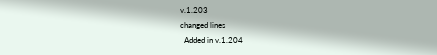v.1.203
changed lines
  Added in v.1.204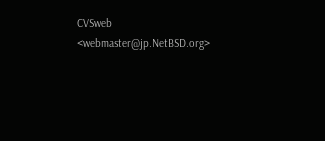CVSweb <webmaster@jp.NetBSD.org>